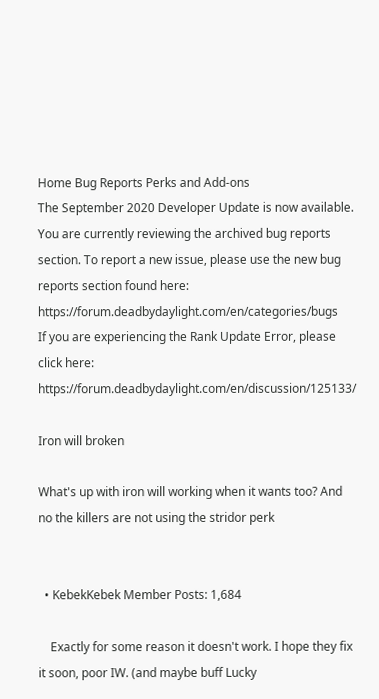Home Bug Reports Perks and Add-ons
The September 2020 Developer Update is now available.
You are currently reviewing the archived bug reports section. To report a new issue, please use the new bug reports section found here: https://forum.deadbydaylight.com/en/categories/bugs
If you are experiencing the Rank Update Error, please click here: https://forum.deadbydaylight.com/en/discussion/125133/

Iron will broken

What's up with iron will working when it wants too? And no the killers are not using the stridor perk


  • KebekKebek Member Posts: 1,684

    Exactly for some reason it doesn't work. I hope they fix it soon, poor IW. (and maybe buff Lucky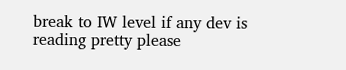break to IW level if any dev is reading pretty please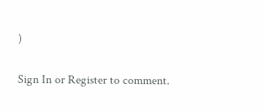)

Sign In or Register to comment.